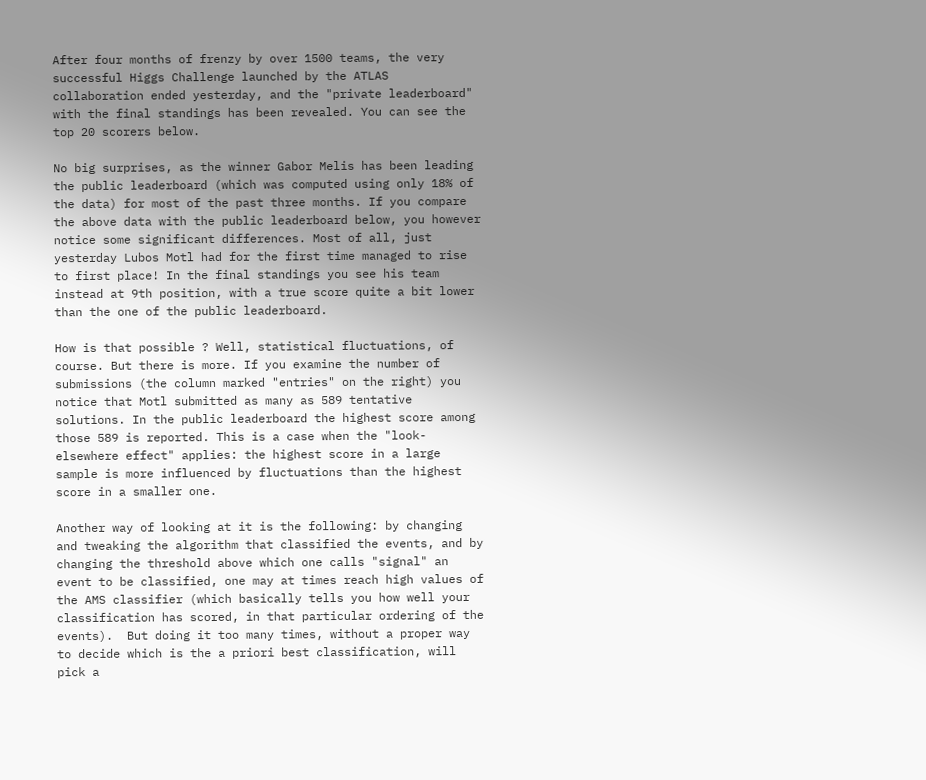After four months of frenzy by over 1500 teams, the very successful Higgs Challenge launched by the ATLAS collaboration ended yesterday, and the "private leaderboard" with the final standings has been revealed. You can see the top 20 scorers below.

No big surprises, as the winner Gabor Melis has been leading the public leaderboard (which was computed using only 18% of the data) for most of the past three months. If you compare the above data with the public leaderboard below, you however notice some significant differences. Most of all, just yesterday Lubos Motl had for the first time managed to rise to first place! In the final standings you see his team instead at 9th position, with a true score quite a bit lower than the one of the public leaderboard.

How is that possible ? Well, statistical fluctuations, of course. But there is more. If you examine the number of submissions (the column marked "entries" on the right) you notice that Motl submitted as many as 589 tentative solutions. In the public leaderboard the highest score among those 589 is reported. This is a case when the "look-elsewhere effect" applies: the highest score in a large sample is more influenced by fluctuations than the highest score in a smaller one.

Another way of looking at it is the following: by changing and tweaking the algorithm that classified the events, and by changing the threshold above which one calls "signal" an event to be classified, one may at times reach high values of the AMS classifier (which basically tells you how well your classification has scored, in that particular ordering of the events).  But doing it too many times, without a proper way to decide which is the a priori best classification, will pick a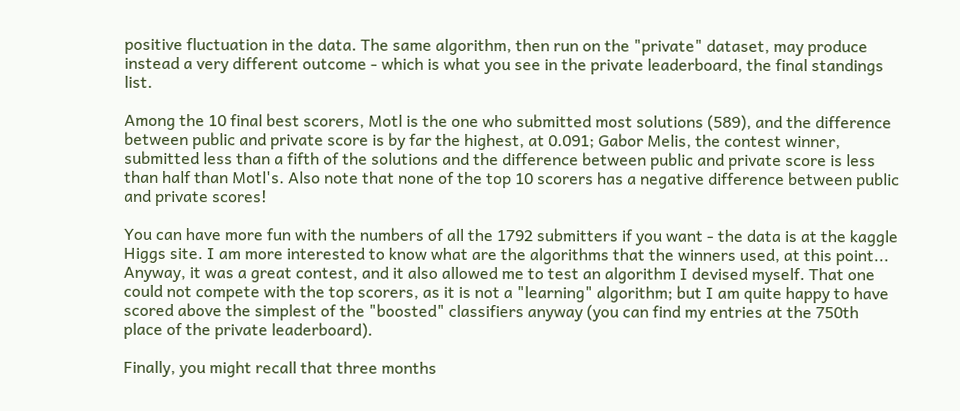positive fluctuation in the data. The same algorithm, then run on the "private" dataset, may produce instead a very different outcome - which is what you see in the private leaderboard, the final standings list.

Among the 10 final best scorers, Motl is the one who submitted most solutions (589), and the difference between public and private score is by far the highest, at 0.091; Gabor Melis, the contest winner, submitted less than a fifth of the solutions and the difference between public and private score is less than half than Motl's. Also note that none of the top 10 scorers has a negative difference between public and private scores!

You can have more fun with the numbers of all the 1792 submitters if you want - the data is at the kaggle Higgs site. I am more interested to know what are the algorithms that the winners used, at this point... Anyway, it was a great contest, and it also allowed me to test an algorithm I devised myself. That one could not compete with the top scorers, as it is not a "learning" algorithm; but I am quite happy to have scored above the simplest of the "boosted" classifiers anyway (you can find my entries at the 750th place of the private leaderboard).

Finally, you might recall that three months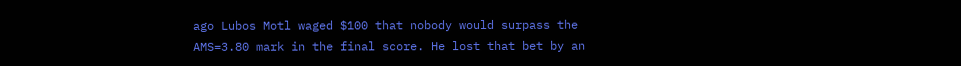ago Lubos Motl waged $100 that nobody would surpass the AMS=3.80 mark in the final score. He lost that bet by an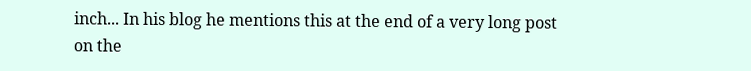inch... In his blog he mentions this at the end of a very long post on the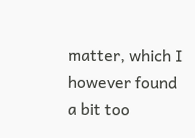matter, which I however found a bit too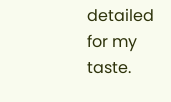detailed for my taste.